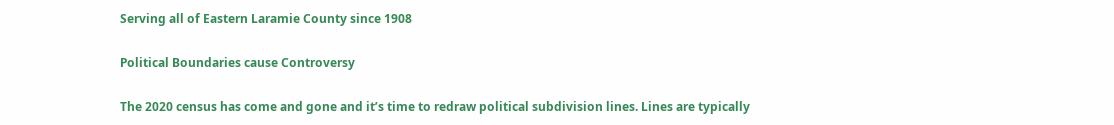Serving all of Eastern Laramie County since 1908

Political Boundaries cause Controversy

The 2020 census has come and gone and it’s time to redraw political subdivision lines. Lines are typically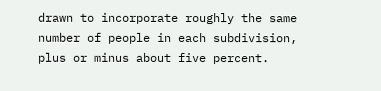drawn to incorporate roughly the same number of people in each subdivision, plus or minus about five percent.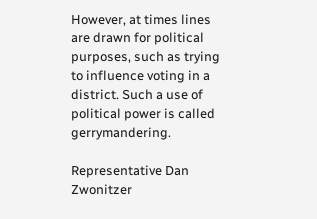However, at times lines are drawn for political purposes, such as trying to influence voting in a district. Such a use of political power is called gerrymandering.

Representative Dan Zwonitzer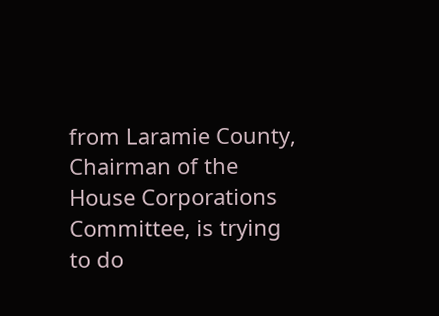from Laramie County, Chairman of the House Corporations Committee, is trying to do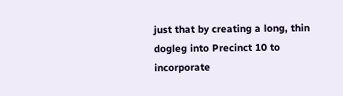just that by creating a long, thin dogleg into Precinct 10 to incorporate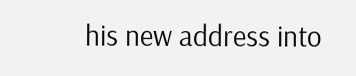his new address into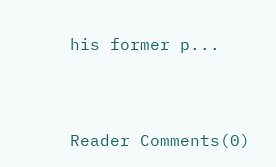his former p...


Reader Comments(0)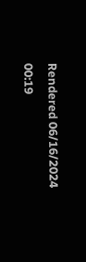Rendered 06/16/2024 00:19